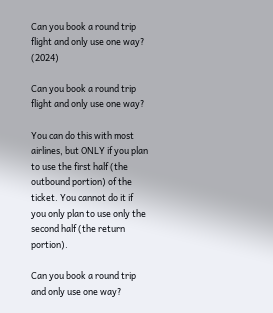Can you book a round trip flight and only use one way? (2024)

Can you book a round trip flight and only use one way?

You can do this with most airlines, but ONLY if you plan to use the first half (the outbound portion) of the ticket. You cannot do it if you only plan to use only the second half (the return portion).

Can you book a round trip and only use one way?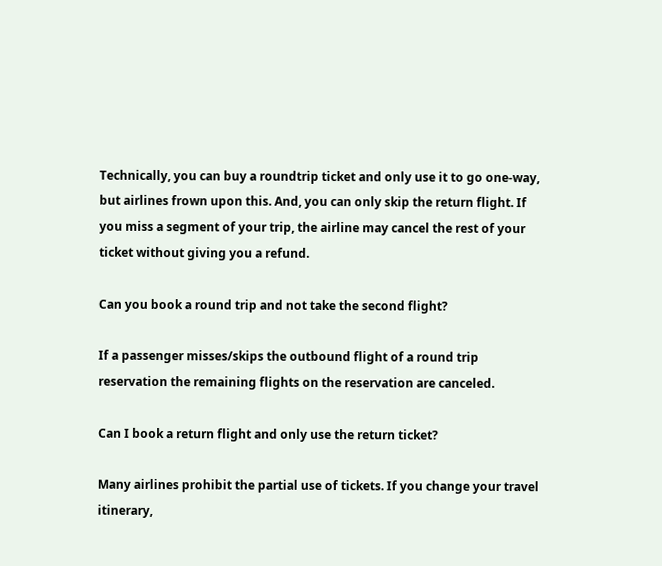Technically, you can buy a roundtrip ticket and only use it to go one-way, but airlines frown upon this. And, you can only skip the return flight. If you miss a segment of your trip, the airline may cancel the rest of your ticket without giving you a refund.

Can you book a round trip and not take the second flight?

If a passenger misses/skips the outbound flight of a round trip reservation the remaining flights on the reservation are canceled.

Can I book a return flight and only use the return ticket?

Many airlines prohibit the partial use of tickets. If you change your travel itinerary,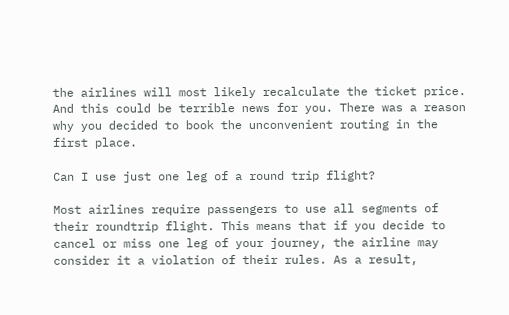the airlines will most likely recalculate the ticket price. And this could be terrible news for you. There was a reason why you decided to book the unconvenient routing in the first place.

Can I use just one leg of a round trip flight?

Most airlines require passengers to use all segments of their roundtrip flight. This means that if you decide to cancel or miss one leg of your journey, the airline may consider it a violation of their rules. As a result,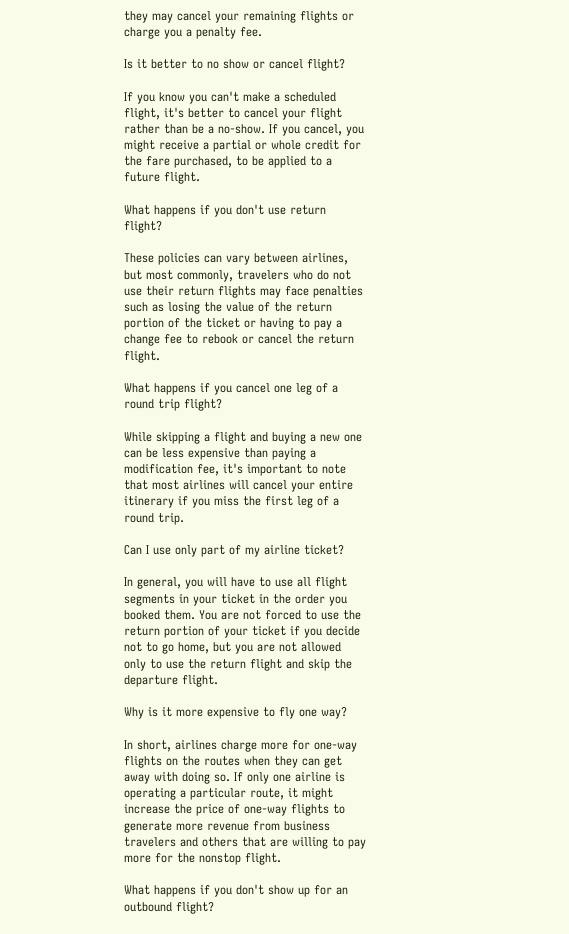they may cancel your remaining flights or charge you a penalty fee.

Is it better to no show or cancel flight?

If you know you can't make a scheduled flight, it's better to cancel your flight rather than be a no-show. If you cancel, you might receive a partial or whole credit for the fare purchased, to be applied to a future flight.

What happens if you don't use return flight?

These policies can vary between airlines, but most commonly, travelers who do not use their return flights may face penalties such as losing the value of the return portion of the ticket or having to pay a change fee to rebook or cancel the return flight.

What happens if you cancel one leg of a round trip flight?

While skipping a flight and buying a new one can be less expensive than paying a modification fee, it's important to note that most airlines will cancel your entire itinerary if you miss the first leg of a round trip.

Can I use only part of my airline ticket?

In general, you will have to use all flight segments in your ticket in the order you booked them. You are not forced to use the return portion of your ticket if you decide not to go home, but you are not allowed only to use the return flight and skip the departure flight.

Why is it more expensive to fly one way?

In short, airlines charge more for one-way flights on the routes when they can get away with doing so. If only one airline is operating a particular route, it might increase the price of one-way flights to generate more revenue from business travelers and others that are willing to pay more for the nonstop flight.

What happens if you don't show up for an outbound flight?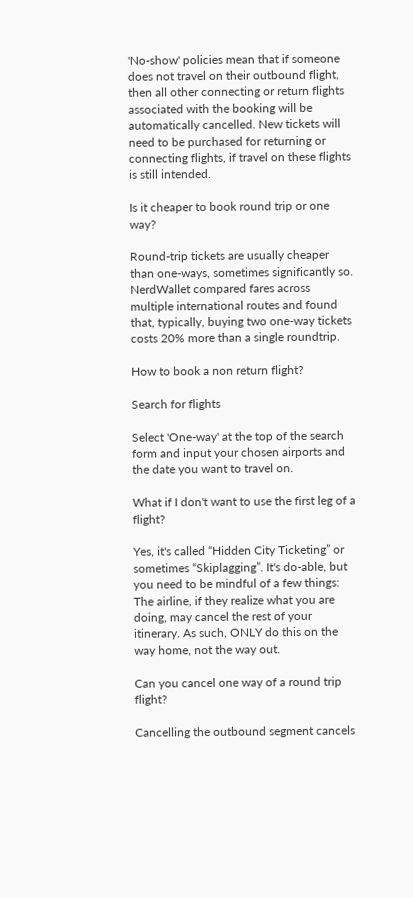'No-show' policies mean that if someone does not travel on their outbound flight, then all other connecting or return flights associated with the booking will be automatically cancelled. New tickets will need to be purchased for returning or connecting flights, if travel on these flights is still intended.

Is it cheaper to book round trip or one way?

Round-trip tickets are usually cheaper than one-ways, sometimes significantly so. NerdWallet compared fares across multiple international routes and found that, typically, buying two one-way tickets costs 20% more than a single roundtrip.

How to book a non return flight?

Search for flights

Select 'One-way' at the top of the search form and input your chosen airports and the date you want to travel on.

What if I don't want to use the first leg of a flight?

Yes, it's called “Hidden City Ticketing” or sometimes “Skiplagging”. It's do-able, but you need to be mindful of a few things: The airline, if they realize what you are doing, may cancel the rest of your itinerary. As such, ONLY do this on the way home, not the way out.

Can you cancel one way of a round trip flight?

Cancelling the outbound segment cancels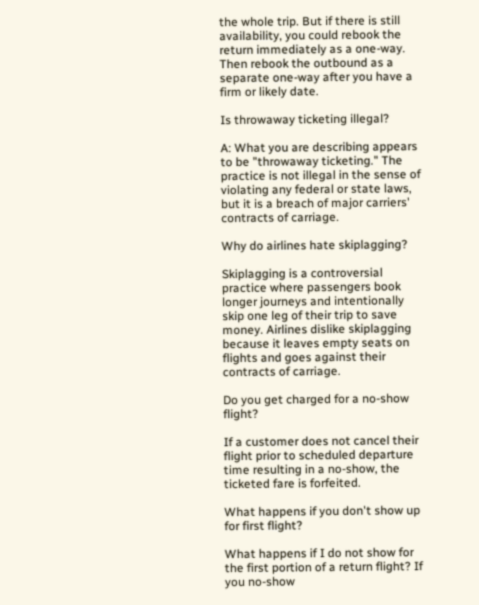the whole trip. But if there is still availability, you could rebook the return immediately as a one-way. Then rebook the outbound as a separate one-way after you have a firm or likely date.

Is throwaway ticketing illegal?

A: What you are describing appears to be "throwaway ticketing." The practice is not illegal in the sense of violating any federal or state laws, but it is a breach of major carriers' contracts of carriage.

Why do airlines hate skiplagging?

Skiplagging is a controversial practice where passengers book longer journeys and intentionally skip one leg of their trip to save money. Airlines dislike skiplagging because it leaves empty seats on flights and goes against their contracts of carriage.

Do you get charged for a no-show flight?

If a customer does not cancel their flight prior to scheduled departure time resulting in a no-show, the ticketed fare is forfeited.

What happens if you don't show up for first flight?

What happens if I do not show for the first portion of a return flight? If you no-show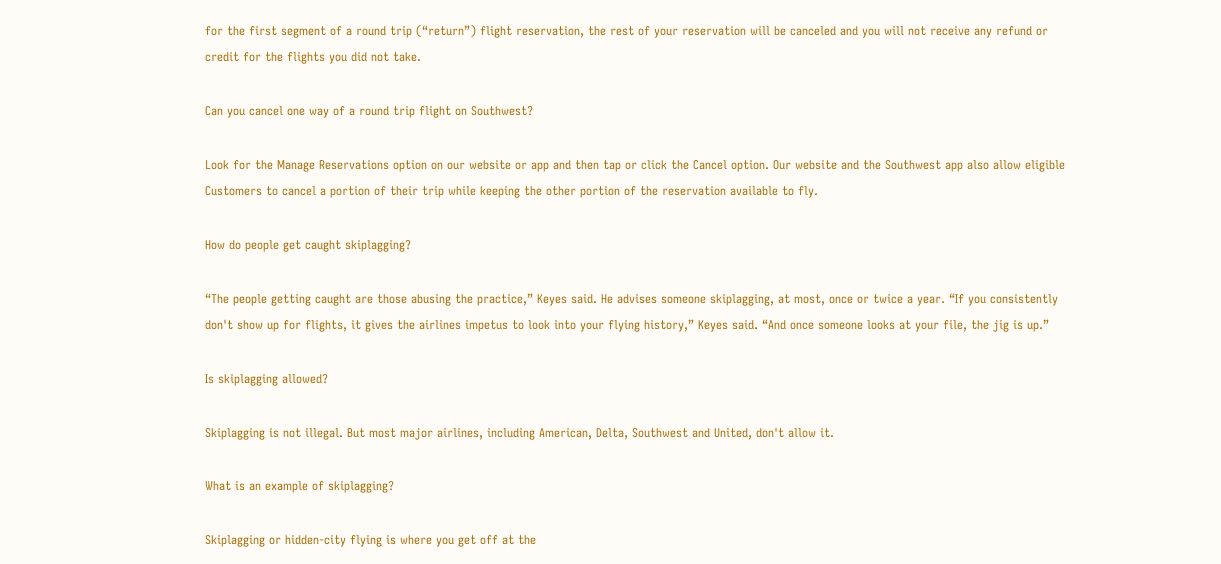for the first segment of a round trip (“return”) flight reservation, the rest of your reservation will be canceled and you will not receive any refund or credit for the flights you did not take.

Can you cancel one way of a round trip flight on Southwest?

Look for the Manage Reservations option on our website or app and then tap or click the Cancel option. Our website and the Southwest app also allow eligible Customers to cancel a portion of their trip while keeping the other portion of the reservation available to fly.

How do people get caught skiplagging?

“The people getting caught are those abusing the practice,” Keyes said. He advises someone skiplagging, at most, once or twice a year. “If you consistently don't show up for flights, it gives the airlines impetus to look into your flying history,” Keyes said. “And once someone looks at your file, the jig is up.”

Is skiplagging allowed?

Skiplagging is not illegal. But most major airlines, including American, Delta, Southwest and United, don't allow it.

What is an example of skiplagging?

Skiplagging or hidden-city flying is where you get off at the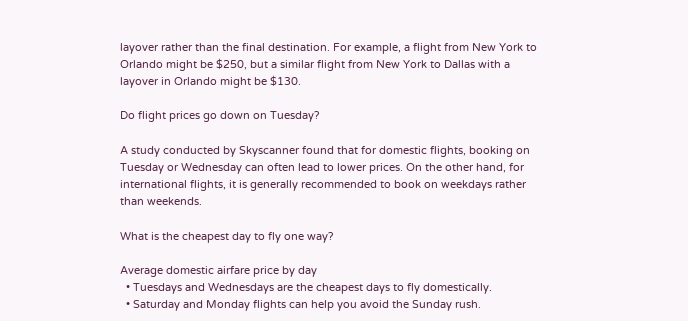layover rather than the final destination. For example, a flight from New York to Orlando might be $250, but a similar flight from New York to Dallas with a layover in Orlando might be $130.

Do flight prices go down on Tuesday?

A study conducted by Skyscanner found that for domestic flights, booking on Tuesday or Wednesday can often lead to lower prices. On the other hand, for international flights, it is generally recommended to book on weekdays rather than weekends.

What is the cheapest day to fly one way?

Average domestic airfare price by day
  • Tuesdays and Wednesdays are the cheapest days to fly domestically.
  • Saturday and Monday flights can help you avoid the Sunday rush.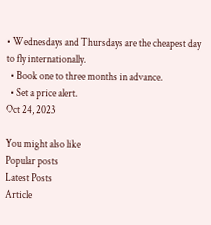• Wednesdays and Thursdays are the cheapest day to fly internationally.
  • Book one to three months in advance.
  • Set a price alert.
Oct 24, 2023

You might also like
Popular posts
Latest Posts
Article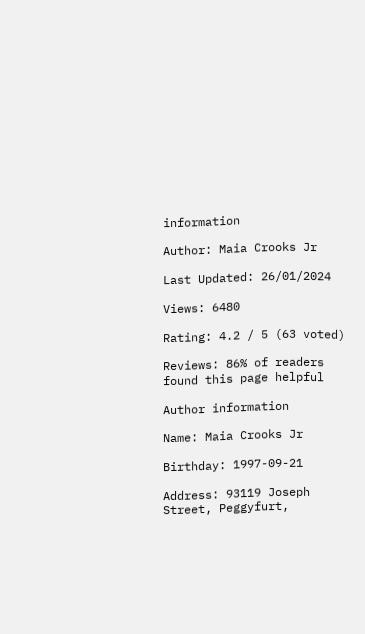information

Author: Maia Crooks Jr

Last Updated: 26/01/2024

Views: 6480

Rating: 4.2 / 5 (63 voted)

Reviews: 86% of readers found this page helpful

Author information

Name: Maia Crooks Jr

Birthday: 1997-09-21

Address: 93119 Joseph Street, Peggyfurt,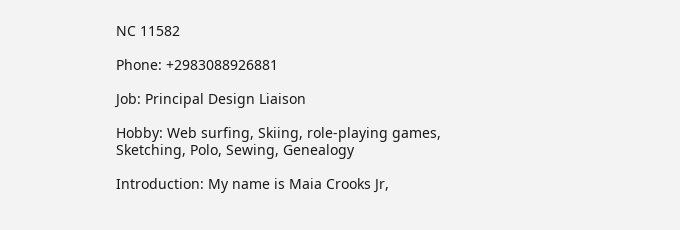NC 11582

Phone: +2983088926881

Job: Principal Design Liaison

Hobby: Web surfing, Skiing, role-playing games, Sketching, Polo, Sewing, Genealogy

Introduction: My name is Maia Crooks Jr,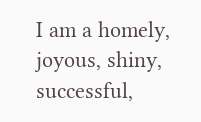I am a homely, joyous, shiny, successful,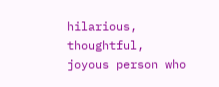hilarious, thoughtful, joyous person who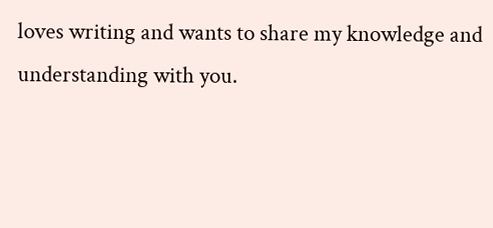loves writing and wants to share my knowledge and understanding with you.